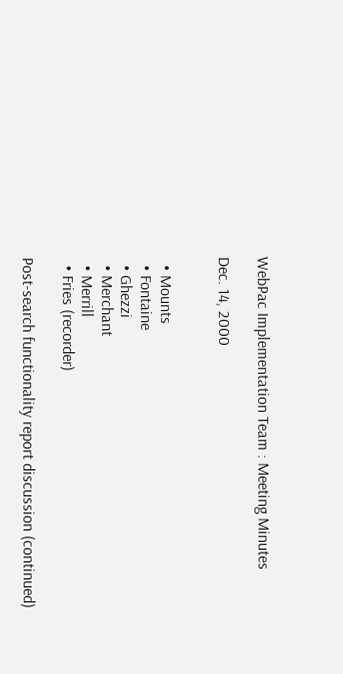WebPac Implementation Team : Meeting Minutes

Dec. 14, 2000


  • Mounts
  • Fontaine
  • Ghezzi
  • Merchant
  • Merrill
  • Fries (recorder)

Post-search functionality report discussion (continued)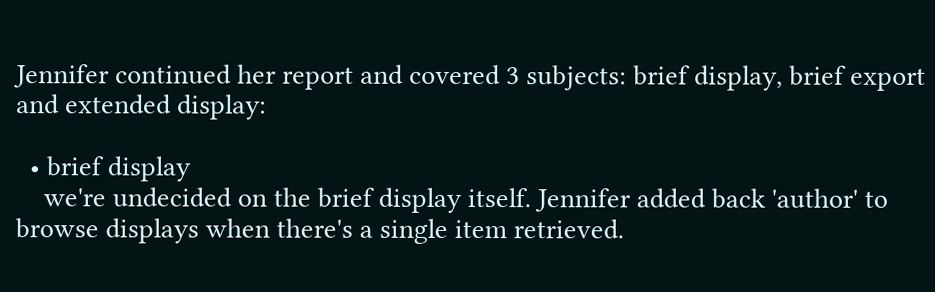Jennifer continued her report and covered 3 subjects: brief display, brief export and extended display:

  • brief display
    we're undecided on the brief display itself. Jennifer added back 'author' to browse displays when there's a single item retrieved.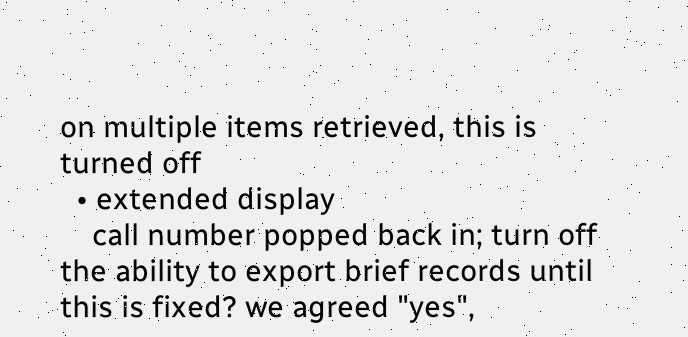on multiple items retrieved, this is turned off
  • extended display
    call number popped back in; turn off the ability to export brief records until this is fixed? we agreed "yes",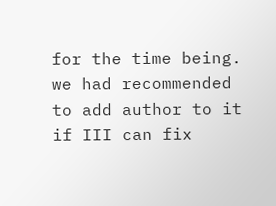for the time being. we had recommended to add author to it if III can fix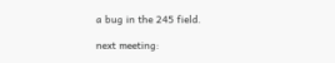a bug in the 245 field.

next meeting: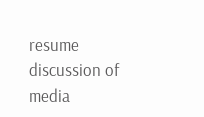resume discussion of media